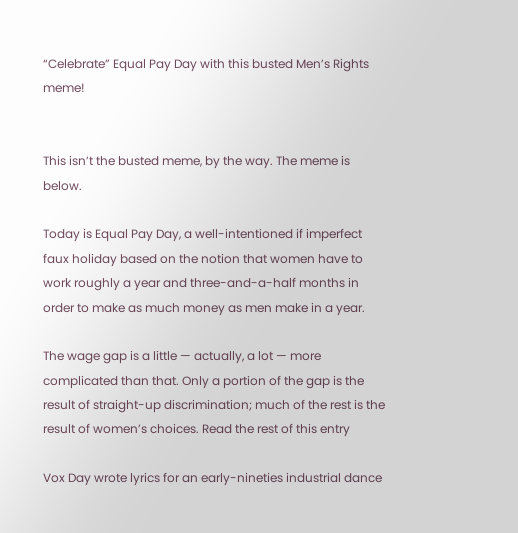“Celebrate” Equal Pay Day with this busted Men’s Rights meme!


This isn’t the busted meme, by the way. The meme is below.

Today is Equal Pay Day, a well-intentioned if imperfect faux holiday based on the notion that women have to work roughly a year and three-and-a-half months in order to make as much money as men make in a year.

The wage gap is a little — actually, a lot — more complicated than that. Only a portion of the gap is the result of straight-up discrimination; much of the rest is the result of women’s choices. Read the rest of this entry

Vox Day wrote lyrics for an early-nineties industrial dance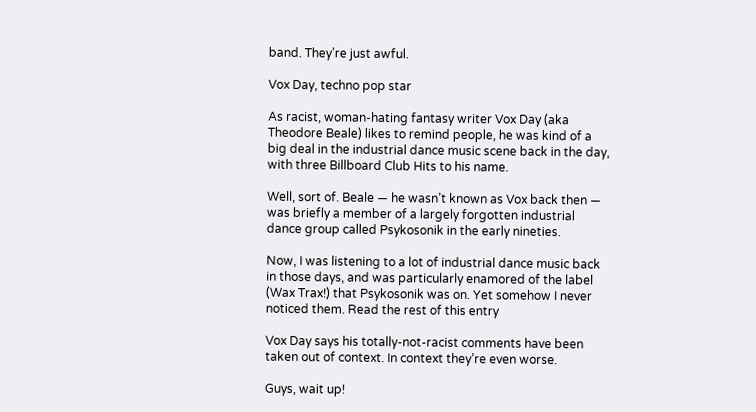band. They’re just awful.

Vox Day, techno pop star

As racist, woman-hating fantasy writer Vox Day (aka Theodore Beale) likes to remind people, he was kind of a big deal in the industrial dance music scene back in the day, with three Billboard Club Hits to his name.

Well, sort of. Beale — he wasn’t known as Vox back then — was briefly a member of a largely forgotten industrial dance group called Psykosonik in the early nineties.

Now, I was listening to a lot of industrial dance music back in those days, and was particularly enamored of the label (Wax Trax!) that Psykosonik was on. Yet somehow I never noticed them. Read the rest of this entry

Vox Day says his totally-not-racist comments have been taken out of context. In context they’re even worse.

Guys, wait up!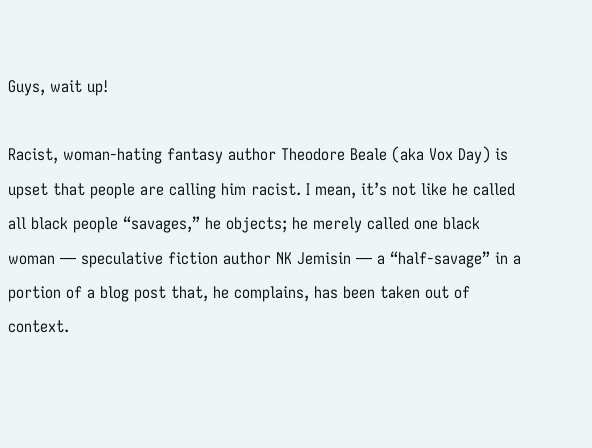Guys, wait up!

Racist, woman-hating fantasy author Theodore Beale (aka Vox Day) is upset that people are calling him racist. I mean, it’s not like he called all black people “savages,” he objects; he merely called one black woman — speculative fiction author NK Jemisin — a “half-savage” in a portion of a blog post that, he complains, has been taken out of context.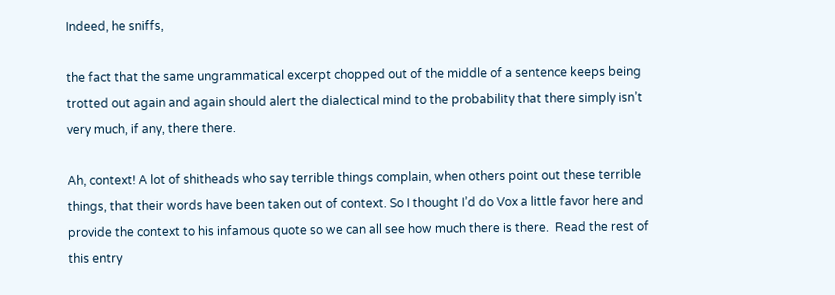Indeed, he sniffs,

the fact that the same ungrammatical excerpt chopped out of the middle of a sentence keeps being trotted out again and again should alert the dialectical mind to the probability that there simply isn’t very much, if any, there there.

Ah, context! A lot of shitheads who say terrible things complain, when others point out these terrible things, that their words have been taken out of context. So I thought I’d do Vox a little favor here and provide the context to his infamous quote so we can all see how much there is there.  Read the rest of this entry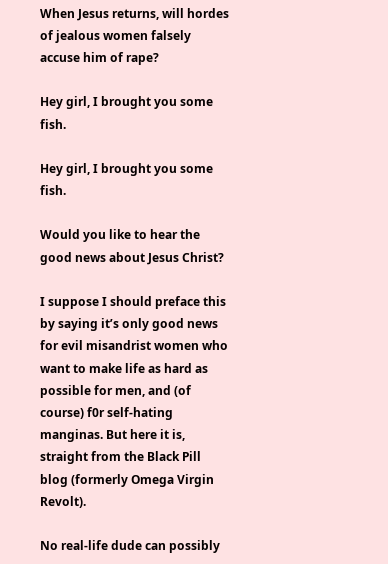When Jesus returns, will hordes of jealous women falsely accuse him of rape?

Hey girl, I brought you some fish.

Hey girl, I brought you some fish.

Would you like to hear the good news about Jesus Christ?

I suppose I should preface this by saying it’s only good news for evil misandrist women who want to make life as hard as possible for men, and (of course) f0r self-hating manginas. But here it is, straight from the Black Pill blog (formerly Omega Virgin Revolt).

No real-life dude can possibly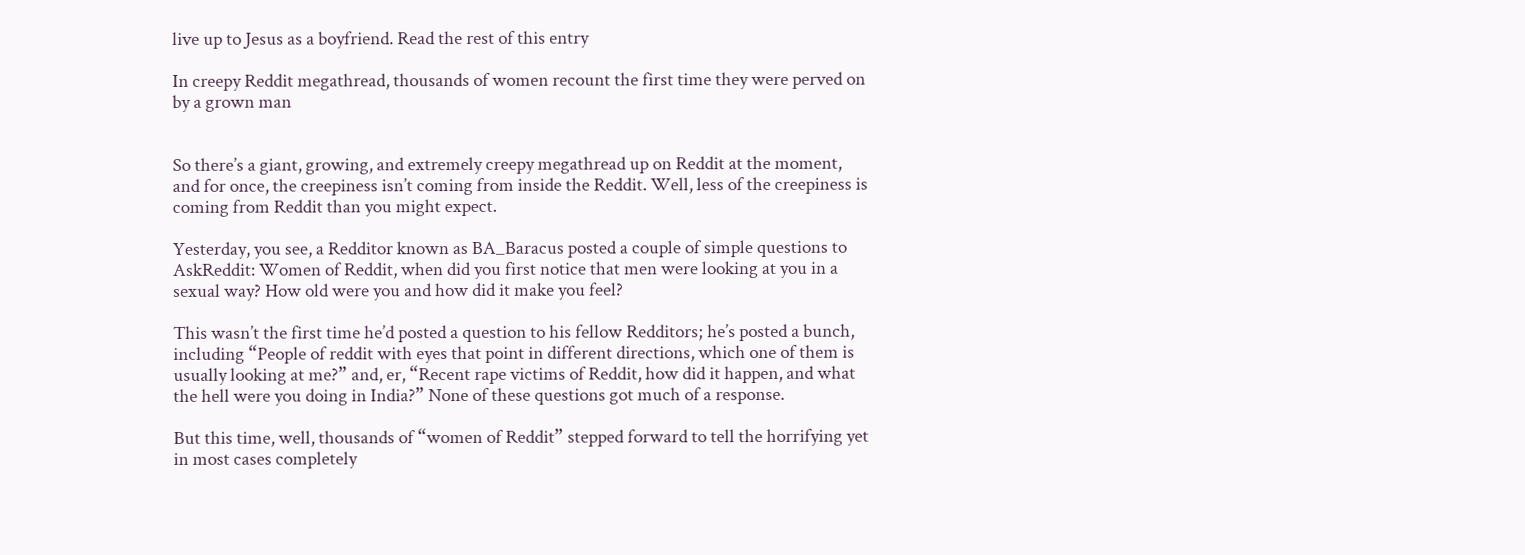live up to Jesus as a boyfriend. Read the rest of this entry

In creepy Reddit megathread, thousands of women recount the first time they were perved on by a grown man


So there’s a giant, growing, and extremely creepy megathread up on Reddit at the moment, and for once, the creepiness isn’t coming from inside the Reddit. Well, less of the creepiness is coming from Reddit than you might expect.

Yesterday, you see, a Redditor known as BA_Baracus posted a couple of simple questions to AskReddit: Women of Reddit, when did you first notice that men were looking at you in a sexual way? How old were you and how did it make you feel?

This wasn’t the first time he’d posted a question to his fellow Redditors; he’s posted a bunch, including “People of reddit with eyes that point in different directions, which one of them is usually looking at me?” and, er, “Recent rape victims of Reddit, how did it happen, and what the hell were you doing in India?” None of these questions got much of a response.

But this time, well, thousands of “women of Reddit” stepped forward to tell the horrifying yet in most cases completely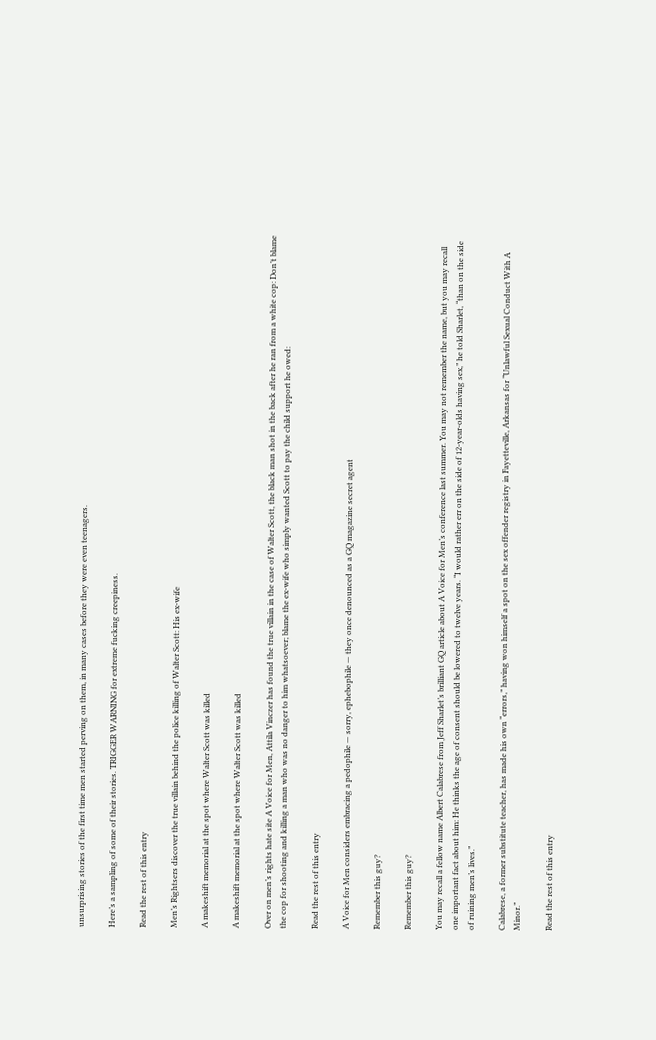unsurprising stories of the first time men started perving on them, in many cases before they were even teenagers.

Here’s a sampling of some of their stories. TRIGGER WARNING for extreme fucking creepiness.

Read the rest of this entry

Men’s Rightsers discover the true villain behind the police killing of Walter Scott: His ex-wife

A makeshift memorial at the spot where Walter Scott was killed

A makeshift memorial at the spot where Walter Scott was killed

Over on men’s rights hate site A Voice for Men, Attila Vinczer has found the true villain in the case of Walter Scott, the black man shot in the back after he ran from a white cop: Don’t blame the cop for shooting and killing a man who was no danger to him whatsoever; blame the ex-wife who simply wanted Scott to pay the child support he owed:

Read the rest of this entry

A Voice for Men considers embracing a pedophile — sorry, ephebophile — they once denounced as a GQ magazine secret agent

Remember this guy?

Remember this guy?

You may recall a fellow name Albert Calabrese from Jeff Sharlet’s brilliant GQ article about A Voice for Men’s conference last summer. You may not remember the name, but you may recall one important fact about him: He thinks the age of consent should be lowered to twelve years. “I would rather err on the side of 12-year-olds having sex,” he told Sharlet, “than on the side of ruining men’s lives.”

Calabrese, a former substitute teacher, has made his own “errors,” having won himself a spot on the sex offender registry in Fayetteville, Arkansas for “Unlawful Sexual Conduct With A Minor.”

Read the rest of this entry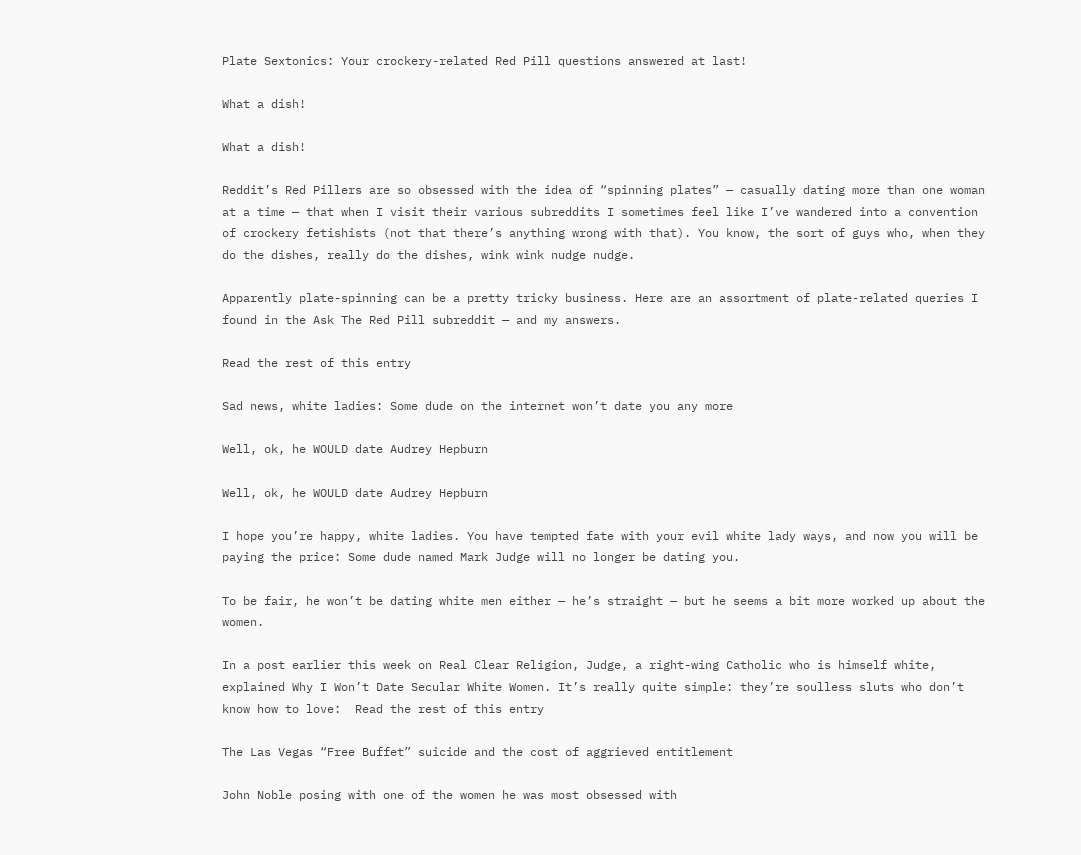Plate Sextonics: Your crockery-related Red Pill questions answered at last!

What a dish!

What a dish!

Reddit’s Red Pillers are so obsessed with the idea of “spinning plates” — casually dating more than one woman at a time — that when I visit their various subreddits I sometimes feel like I’ve wandered into a convention of crockery fetishists (not that there’s anything wrong with that). You know, the sort of guys who, when they do the dishes, really do the dishes, wink wink nudge nudge.

Apparently plate-spinning can be a pretty tricky business. Here are an assortment of plate-related queries I found in the Ask The Red Pill subreddit — and my answers.

Read the rest of this entry

Sad news, white ladies: Some dude on the internet won’t date you any more

Well, ok, he WOULD date Audrey Hepburn

Well, ok, he WOULD date Audrey Hepburn

I hope you’re happy, white ladies. You have tempted fate with your evil white lady ways, and now you will be paying the price: Some dude named Mark Judge will no longer be dating you.

To be fair, he won’t be dating white men either — he’s straight — but he seems a bit more worked up about the women.

In a post earlier this week on Real Clear Religion, Judge, a right-wing Catholic who is himself white, explained Why I Won’t Date Secular White Women. It’s really quite simple: they’re soulless sluts who don’t know how to love:  Read the rest of this entry

The Las Vegas “Free Buffet” suicide and the cost of aggrieved entitlement

John Noble posing with one of the women he was most obsessed with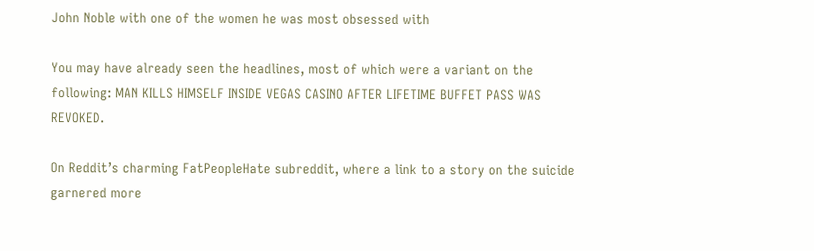John Noble with one of the women he was most obsessed with

You may have already seen the headlines, most of which were a variant on the following: MAN KILLS HIMSELF INSIDE VEGAS CASINO AFTER LIFETIME BUFFET PASS WAS REVOKED.

On Reddit’s charming FatPeopleHate subreddit, where a link to a story on the suicide garnered more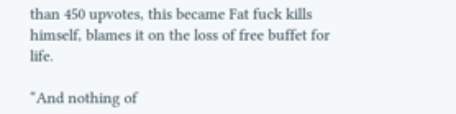than 450 upvotes, this became Fat fuck kills himself, blames it on the loss of free buffet for life.

“And nothing of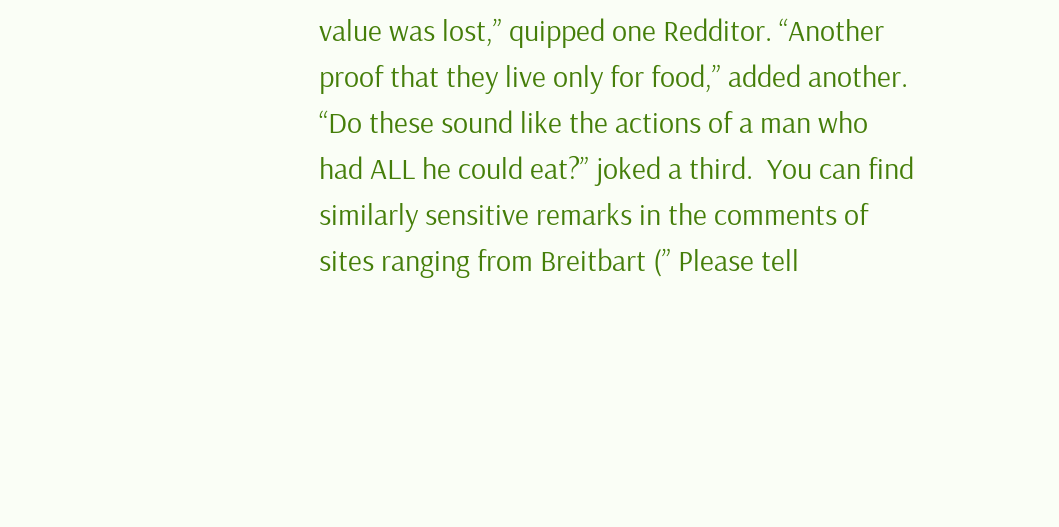value was lost,” quipped one Redditor. “Another proof that they live only for food,” added another. “Do these sound like the actions of a man who had ALL he could eat?” joked a third.  You can find similarly sensitive remarks in the comments of sites ranging from Breitbart (” Please tell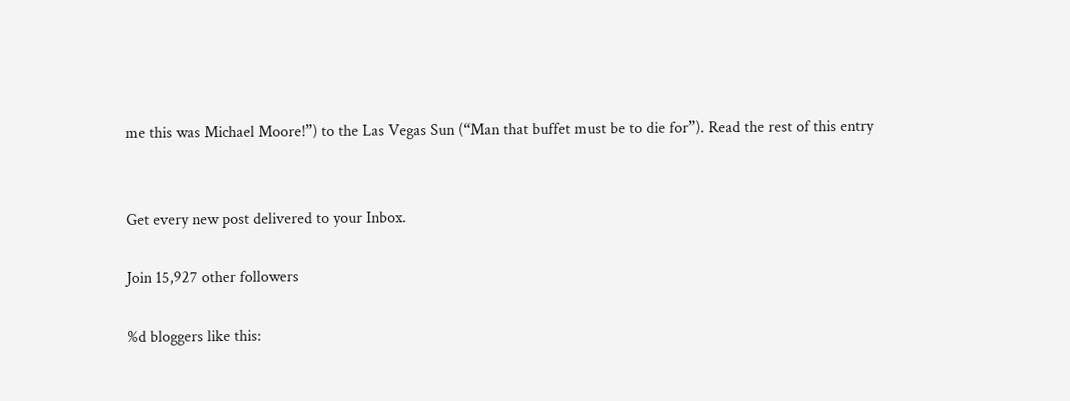me this was Michael Moore!”) to the Las Vegas Sun (“Man that buffet must be to die for”). Read the rest of this entry


Get every new post delivered to your Inbox.

Join 15,927 other followers

%d bloggers like this: